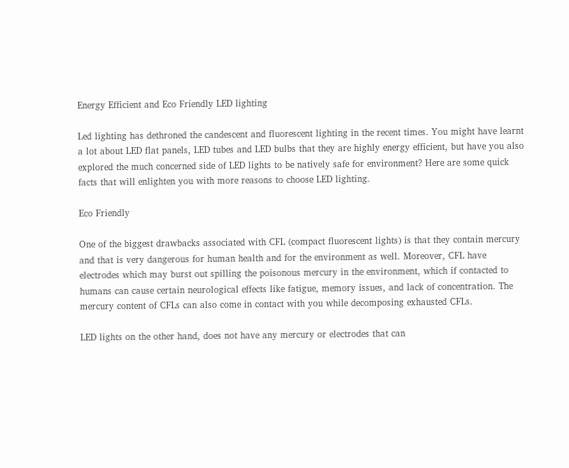Energy Efficient and Eco Friendly LED lighting

Led lighting has dethroned the candescent and fluorescent lighting in the recent times. You might have learnt a lot about LED flat panels, LED tubes and LED bulbs that they are highly energy efficient, but have you also explored the much concerned side of LED lights to be natively safe for environment? Here are some quick facts that will enlighten you with more reasons to choose LED lighting.

Eco Friendly

One of the biggest drawbacks associated with CFL (compact fluorescent lights) is that they contain mercury and that is very dangerous for human health and for the environment as well. Moreover, CFL have electrodes which may burst out spilling the poisonous mercury in the environment, which if contacted to humans can cause certain neurological effects like fatigue, memory issues, and lack of concentration. The mercury content of CFLs can also come in contact with you while decomposing exhausted CFLs.

LED lights on the other hand, does not have any mercury or electrodes that can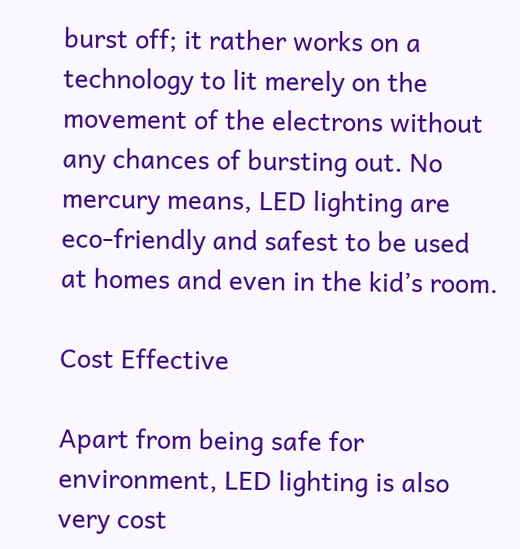burst off; it rather works on a technology to lit merely on the movement of the electrons without any chances of bursting out. No mercury means, LED lighting are eco-friendly and safest to be used at homes and even in the kid’s room.

Cost Effective

Apart from being safe for environment, LED lighting is also very cost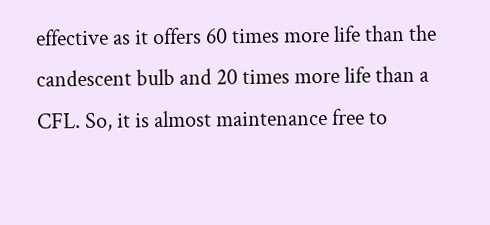effective as it offers 60 times more life than the candescent bulb and 20 times more life than a CFL. So, it is almost maintenance free to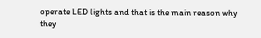operate LED lights and that is the main reason why they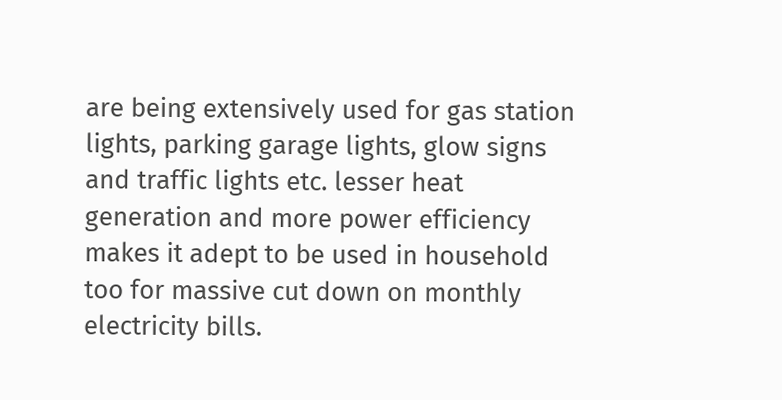are being extensively used for gas station lights, parking garage lights, glow signs and traffic lights etc. lesser heat generation and more power efficiency makes it adept to be used in household too for massive cut down on monthly electricity bills.